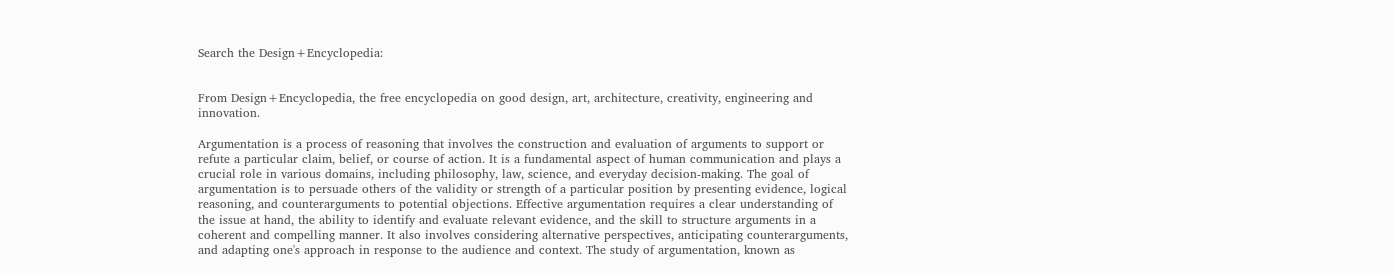Search the Design+Encyclopedia:


From Design+Encyclopedia, the free encyclopedia on good design, art, architecture, creativity, engineering and innovation.

Argumentation is a process of reasoning that involves the construction and evaluation of arguments to support or refute a particular claim, belief, or course of action. It is a fundamental aspect of human communication and plays a crucial role in various domains, including philosophy, law, science, and everyday decision-making. The goal of argumentation is to persuade others of the validity or strength of a particular position by presenting evidence, logical reasoning, and counterarguments to potential objections. Effective argumentation requires a clear understanding of the issue at hand, the ability to identify and evaluate relevant evidence, and the skill to structure arguments in a coherent and compelling manner. It also involves considering alternative perspectives, anticipating counterarguments, and adapting one's approach in response to the audience and context. The study of argumentation, known as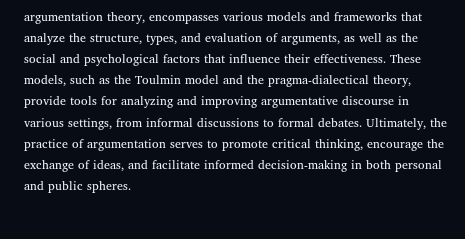argumentation theory, encompasses various models and frameworks that analyze the structure, types, and evaluation of arguments, as well as the social and psychological factors that influence their effectiveness. These models, such as the Toulmin model and the pragma-dialectical theory, provide tools for analyzing and improving argumentative discourse in various settings, from informal discussions to formal debates. Ultimately, the practice of argumentation serves to promote critical thinking, encourage the exchange of ideas, and facilitate informed decision-making in both personal and public spheres.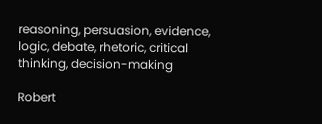reasoning, persuasion, evidence, logic, debate, rhetoric, critical thinking, decision-making

Robert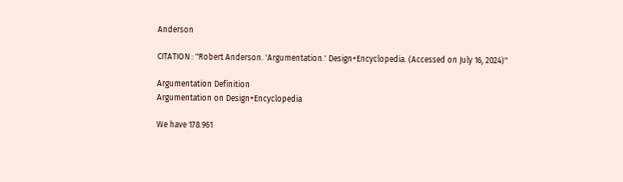Anderson

CITATION : "Robert Anderson. 'Argumentation.' Design+Encyclopedia. (Accessed on July 16, 2024)"

Argumentation Definition
Argumentation on Design+Encyclopedia

We have 178.961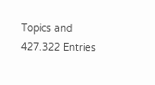Topics and 427.322 Entries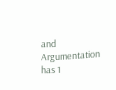and Argumentation has 1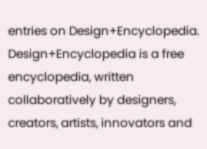entries on Design+Encyclopedia. Design+Encyclopedia is a free encyclopedia, written collaboratively by designers, creators, artists, innovators and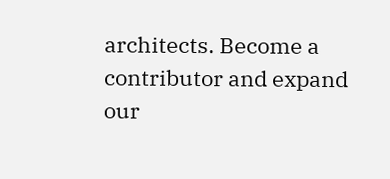architects. Become a contributor and expand our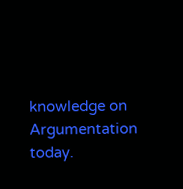knowledge on Argumentation today.